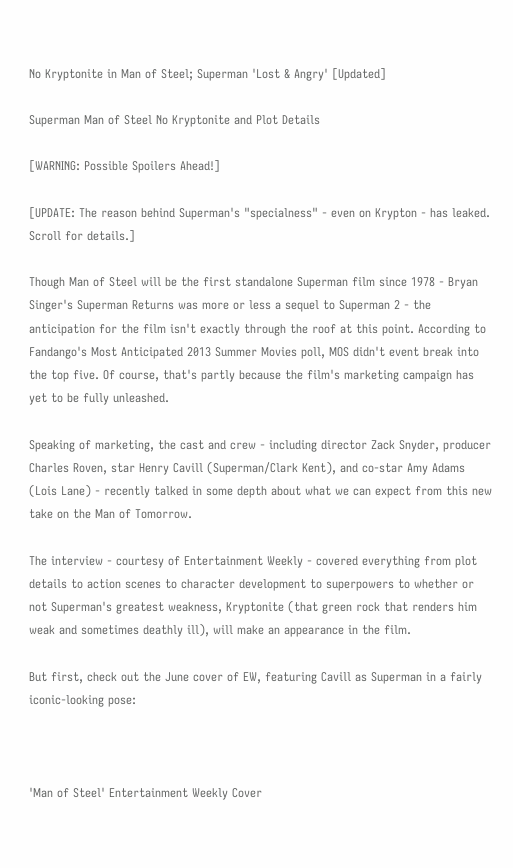No Kryptonite in Man of Steel; Superman 'Lost & Angry' [Updated]

Superman Man of Steel No Kryptonite and Plot Details

[WARNING: Possible Spoilers Ahead!]

[UPDATE: The reason behind Superman's "specialness" - even on Krypton - has leaked. Scroll for details.]

Though Man of Steel will be the first standalone Superman film since 1978 - Bryan Singer's Superman Returns was more or less a sequel to Superman 2 - the anticipation for the film isn't exactly through the roof at this point. According to Fandango's Most Anticipated 2013 Summer Movies poll, MOS didn't event break into the top five. Of course, that's partly because the film's marketing campaign has yet to be fully unleashed.

Speaking of marketing, the cast and crew - including director Zack Snyder, producer Charles Roven, star Henry Cavill (Superman/Clark Kent), and co-star Amy Adams (Lois Lane) - recently talked in some depth about what we can expect from this new take on the Man of Tomorrow.

The interview - courtesy of Entertainment Weekly - covered everything from plot details to action scenes to character development to superpowers to whether or not Superman's greatest weakness, Kryptonite (that green rock that renders him weak and sometimes deathly ill), will make an appearance in the film.

But first, check out the June cover of EW, featuring Cavill as Superman in a fairly iconic-looking pose:



'Man of Steel' Entertainment Weekly Cover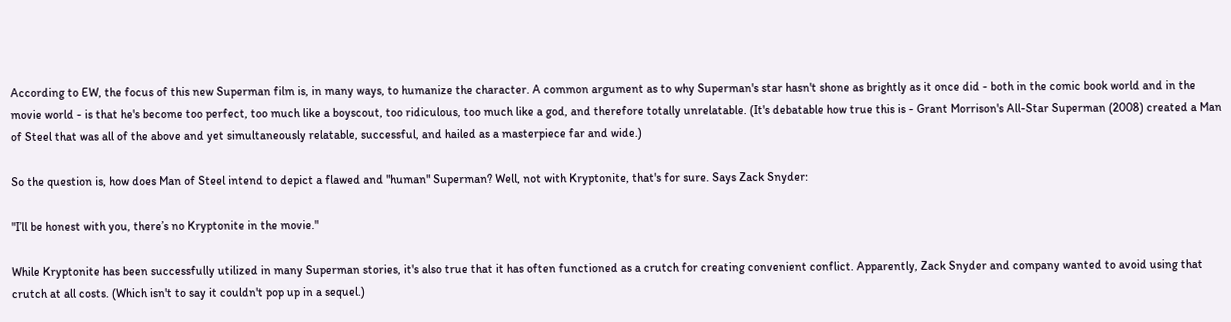According to EW, the focus of this new Superman film is, in many ways, to humanize the character. A common argument as to why Superman's star hasn't shone as brightly as it once did - both in the comic book world and in the movie world - is that he's become too perfect, too much like a boyscout, too ridiculous, too much like a god, and therefore totally unrelatable. (It's debatable how true this is - Grant Morrison's All-Star Superman (2008) created a Man of Steel that was all of the above and yet simultaneously relatable, successful, and hailed as a masterpiece far and wide.)

So the question is, how does Man of Steel intend to depict a flawed and "human" Superman? Well, not with Kryptonite, that's for sure. Says Zack Snyder:

"I’ll be honest with you, there’s no Kryptonite in the movie."

While Kryptonite has been successfully utilized in many Superman stories, it's also true that it has often functioned as a crutch for creating convenient conflict. Apparently, Zack Snyder and company wanted to avoid using that crutch at all costs. (Which isn't to say it couldn't pop up in a sequel.)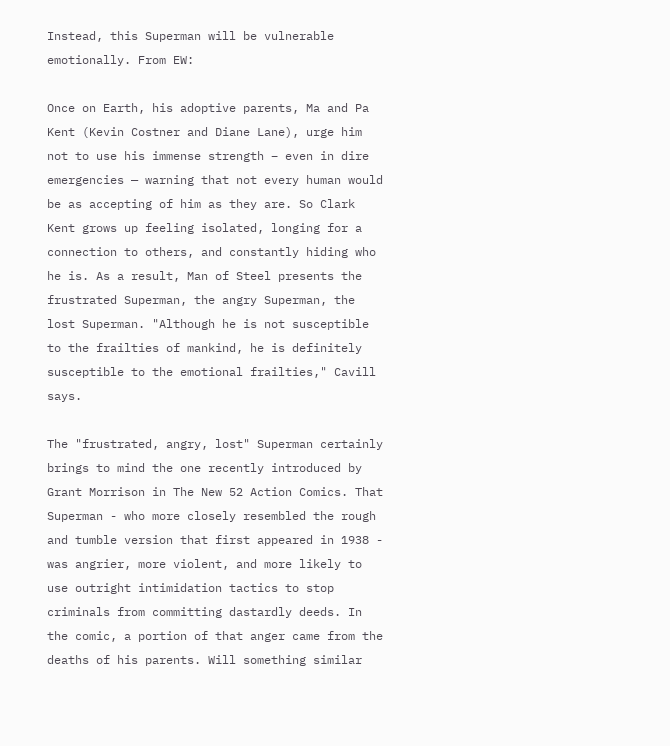Instead, this Superman will be vulnerable emotionally. From EW:

Once on Earth, his adoptive parents, Ma and Pa Kent (Kevin Costner and Diane Lane), urge him not to use his immense strength – even in dire emergencies — warning that not every human would be as accepting of him as they are. So Clark Kent grows up feeling isolated, longing for a connection to others, and constantly hiding who he is. As a result, Man of Steel presents the frustrated Superman, the angry Superman, the lost Superman. "Although he is not susceptible to the frailties of mankind, he is definitely susceptible to the emotional frailties," Cavill says.

The "frustrated, angry, lost" Superman certainly brings to mind the one recently introduced by Grant Morrison in The New 52 Action Comics. That Superman - who more closely resembled the rough and tumble version that first appeared in 1938 - was angrier, more violent, and more likely to use outright intimidation tactics to stop criminals from committing dastardly deeds. In the comic, a portion of that anger came from the deaths of his parents. Will something similar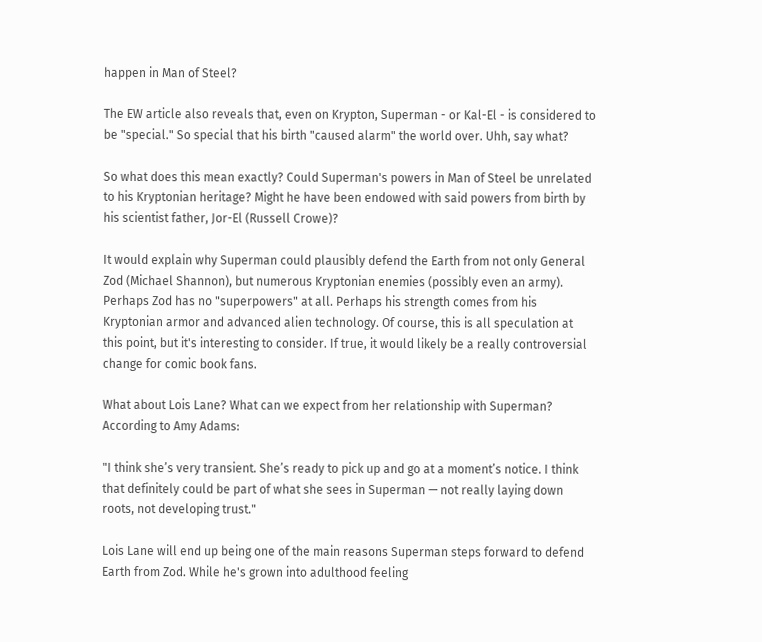happen in Man of Steel?

The EW article also reveals that, even on Krypton, Superman - or Kal-El - is considered to be "special." So special that his birth "caused alarm" the world over. Uhh, say what?

So what does this mean exactly? Could Superman's powers in Man of Steel be unrelated to his Kryptonian heritage? Might he have been endowed with said powers from birth by his scientist father, Jor-El (Russell Crowe)?

It would explain why Superman could plausibly defend the Earth from not only General Zod (Michael Shannon), but numerous Kryptonian enemies (possibly even an army). Perhaps Zod has no "superpowers" at all. Perhaps his strength comes from his Kryptonian armor and advanced alien technology. Of course, this is all speculation at this point, but it's interesting to consider. If true, it would likely be a really controversial change for comic book fans.

What about Lois Lane? What can we expect from her relationship with Superman? According to Amy Adams:

"I think she’s very transient. She’s ready to pick up and go at a moment’s notice. I think that definitely could be part of what she sees in Superman — not really laying down roots, not developing trust."

Lois Lane will end up being one of the main reasons Superman steps forward to defend Earth from Zod. While he's grown into adulthood feeling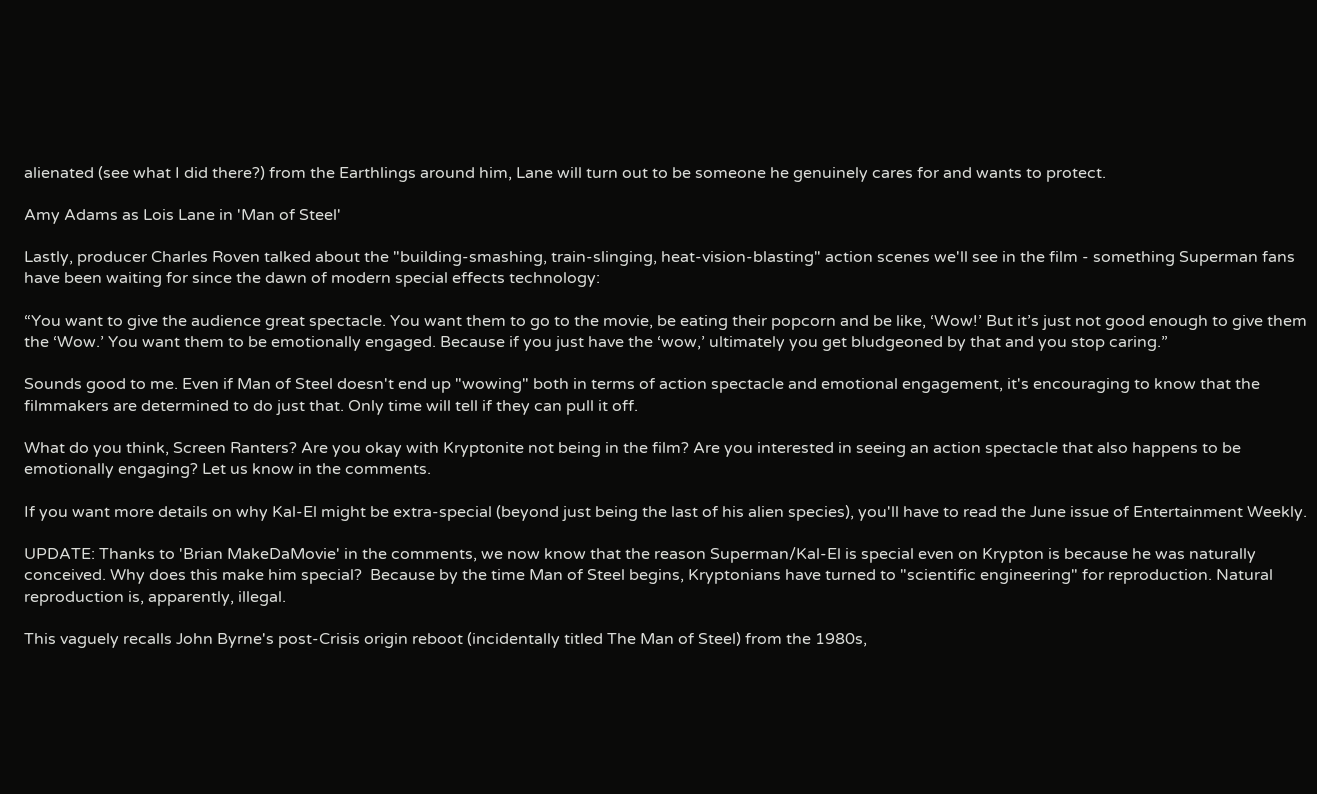alienated (see what I did there?) from the Earthlings around him, Lane will turn out to be someone he genuinely cares for and wants to protect.

Amy Adams as Lois Lane in 'Man of Steel'

Lastly, producer Charles Roven talked about the "building-smashing, train-slinging, heat-vision-blasting" action scenes we'll see in the film - something Superman fans have been waiting for since the dawn of modern special effects technology:

“You want to give the audience great spectacle. You want them to go to the movie, be eating their popcorn and be like, ‘Wow!’ But it’s just not good enough to give them the ‘Wow.’ You want them to be emotionally engaged. Because if you just have the ‘wow,’ ultimately you get bludgeoned by that and you stop caring.”

Sounds good to me. Even if Man of Steel doesn't end up "wowing" both in terms of action spectacle and emotional engagement, it's encouraging to know that the filmmakers are determined to do just that. Only time will tell if they can pull it off.

What do you think, Screen Ranters? Are you okay with Kryptonite not being in the film? Are you interested in seeing an action spectacle that also happens to be emotionally engaging? Let us know in the comments.

If you want more details on why Kal-El might be extra-special (beyond just being the last of his alien species), you'll have to read the June issue of Entertainment Weekly.

UPDATE: Thanks to 'Brian MakeDaMovie' in the comments, we now know that the reason Superman/Kal-El is special even on Krypton is because he was naturally conceived. Why does this make him special?  Because by the time Man of Steel begins, Kryptonians have turned to "scientific engineering" for reproduction. Natural reproduction is, apparently, illegal.

This vaguely recalls John Byrne's post-Crisis origin reboot (incidentally titled The Man of Steel) from the 1980s,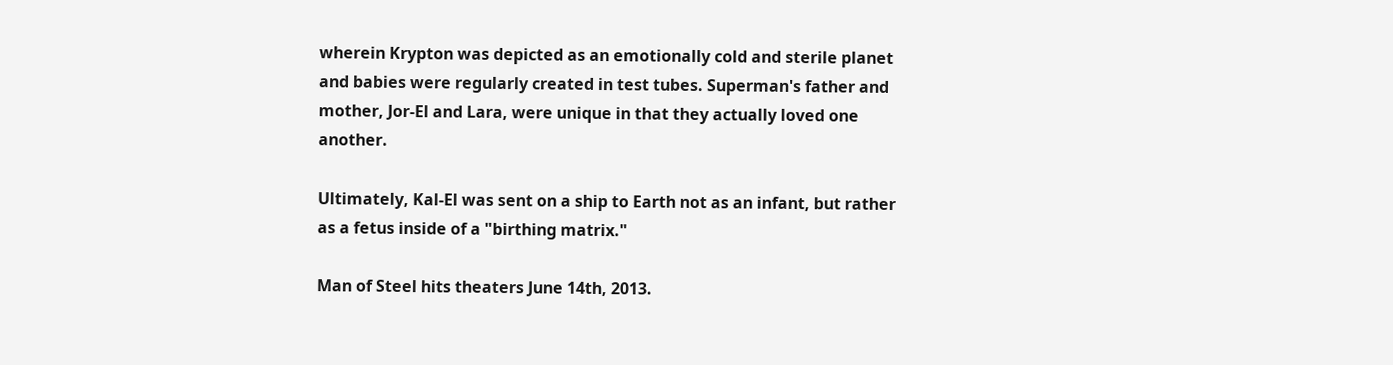wherein Krypton was depicted as an emotionally cold and sterile planet and babies were regularly created in test tubes. Superman's father and mother, Jor-El and Lara, were unique in that they actually loved one another.

Ultimately, Kal-El was sent on a ship to Earth not as an infant, but rather as a fetus inside of a "birthing matrix."

Man of Steel hits theaters June 14th, 2013.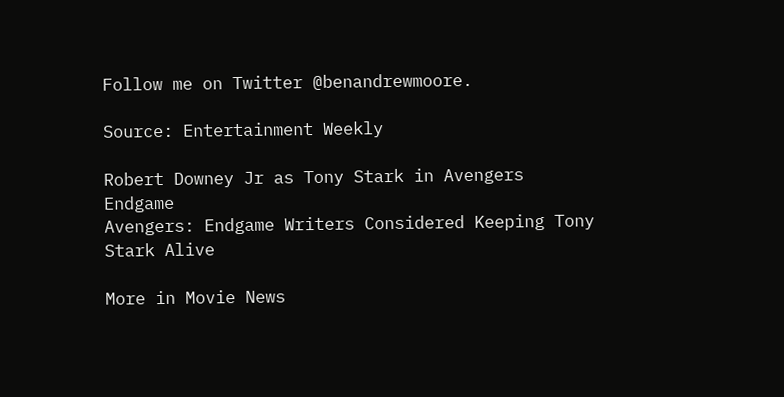Follow me on Twitter @benandrewmoore.

Source: Entertainment Weekly

Robert Downey Jr as Tony Stark in Avengers Endgame
Avengers: Endgame Writers Considered Keeping Tony Stark Alive

More in Movie News